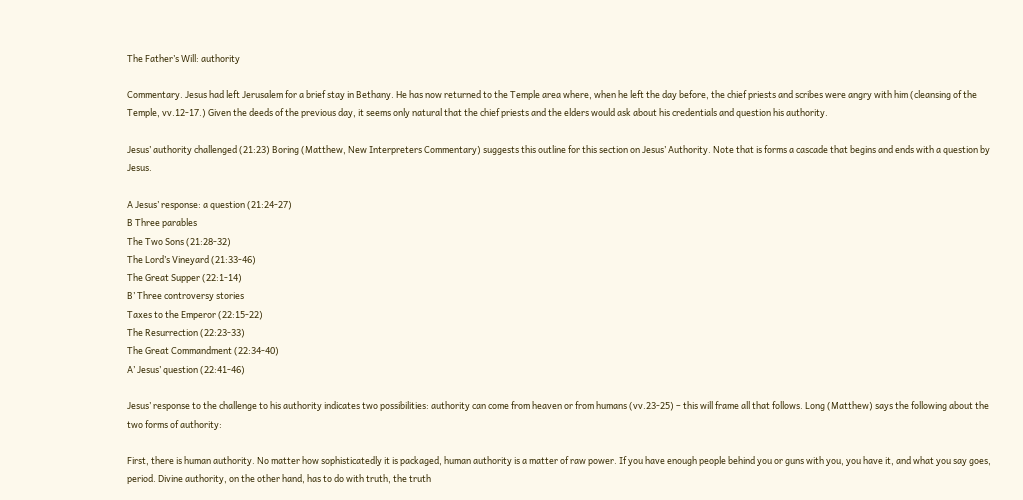The Father’s Will: authority

Commentary. Jesus had left Jerusalem for a brief stay in Bethany. He has now returned to the Temple area where, when he left the day before, the chief priests and scribes were angry with him (cleansing of the Temple, vv.12-17.) Given the deeds of the previous day, it seems only natural that the chief priests and the elders would ask about his credentials and question his authority.

Jesus’ authority challenged (21:23) Boring (Matthew, New Interpreters Commentary) suggests this outline for this section on Jesus’ Authority. Note that is forms a cascade that begins and ends with a question by Jesus.

A Jesus’ response: a question (21:24-27)
B Three parables
The Two Sons (21:28-32)
The Lord’s Vineyard (21:33-46)
The Great Supper (22:1-14)
B’ Three controversy stories
Taxes to the Emperor (22:15-22)
The Resurrection (22:23-33)
The Great Commandment (22:34-40)
A’ Jesus’ question (22:41-46)

Jesus’ response to the challenge to his authority indicates two possibilities: authority can come from heaven or from humans (vv.23-25) – this will frame all that follows. Long (Matthew) says the following about the two forms of authority:

First, there is human authority. No matter how sophisticatedly it is packaged, human authority is a matter of raw power. If you have enough people behind you or guns with you, you have it, and what you say goes, period. Divine authority, on the other hand, has to do with truth, the truth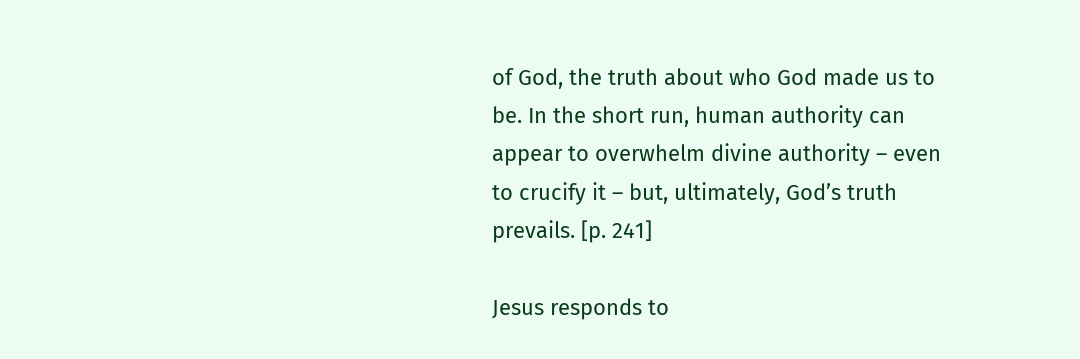of God, the truth about who God made us to be. In the short run, human authority can appear to overwhelm divine authority – even to crucify it – but, ultimately, God’s truth prevails. [p. 241]

Jesus responds to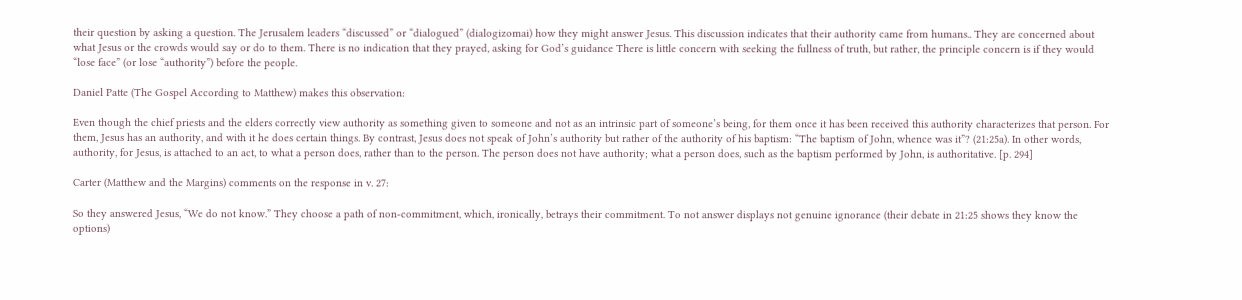their question by asking a question. The Jerusalem leaders “discussed” or “dialogued” (dialogizomai) how they might answer Jesus. This discussion indicates that their authority came from humans.. They are concerned about what Jesus or the crowds would say or do to them. There is no indication that they prayed, asking for God’s guidance There is little concern with seeking the fullness of truth, but rather, the principle concern is if they would “lose face” (or lose “authority”) before the people.

Daniel Patte (The Gospel According to Matthew) makes this observation:

Even though the chief priests and the elders correctly view authority as something given to someone and not as an intrinsic part of someone’s being, for them once it has been received this authority characterizes that person. For them, Jesus has an authority, and with it he does certain things. By contrast, Jesus does not speak of John’s authority but rather of the authority of his baptism: “The baptism of John, whence was it”? (21:25a). In other words, authority, for Jesus, is attached to an act, to what a person does, rather than to the person. The person does not have authority; what a person does, such as the baptism performed by John, is authoritative. [p. 294]

Carter (Matthew and the Margins) comments on the response in v. 27:

So they answered Jesus, “We do not know.” They choose a path of non-commitment, which, ironically, betrays their commitment. To not answer displays not genuine ignorance (their debate in 21:25 shows they know the options)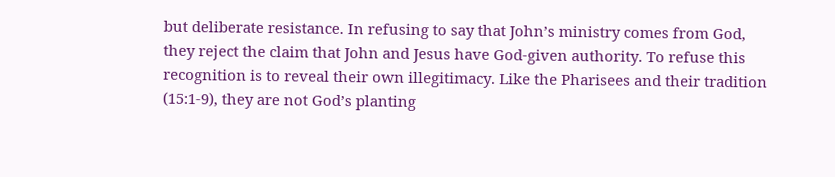but deliberate resistance. In refusing to say that John’s ministry comes from God, they reject the claim that John and Jesus have God-given authority. To refuse this recognition is to reveal their own illegitimacy. Like the Pharisees and their tradition (15:1-9), they are not God’s planting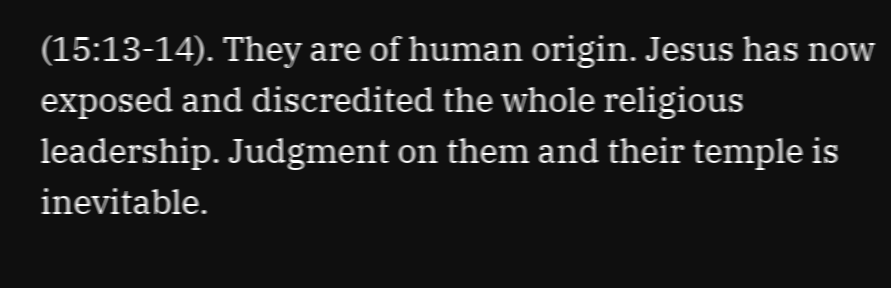(15:13-14). They are of human origin. Jesus has now exposed and discredited the whole religious leadership. Judgment on them and their temple is inevitable.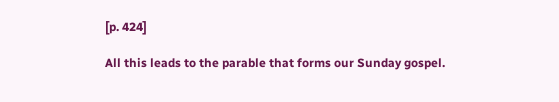[p. 424]

All this leads to the parable that forms our Sunday gospel.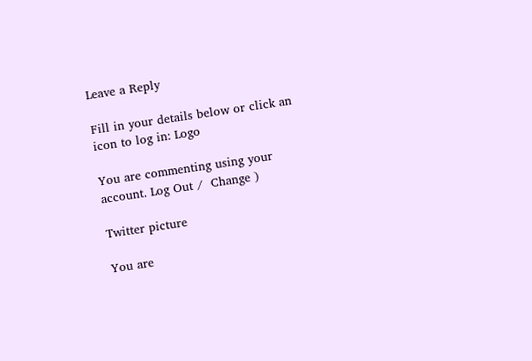Leave a Reply

Fill in your details below or click an icon to log in: Logo

You are commenting using your account. Log Out /  Change )

Twitter picture

You are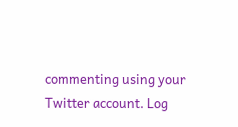commenting using your Twitter account. Log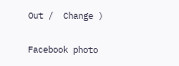Out /  Change )

Facebook photo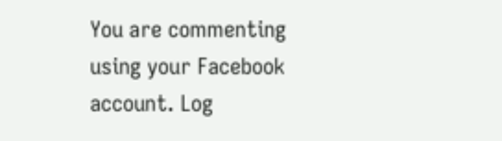You are commenting using your Facebook account. Log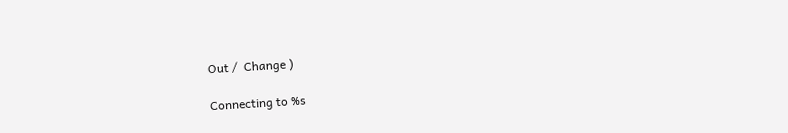Out /  Change )

Connecting to %s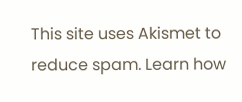This site uses Akismet to reduce spam. Learn how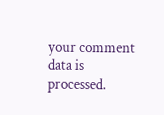your comment data is processed.